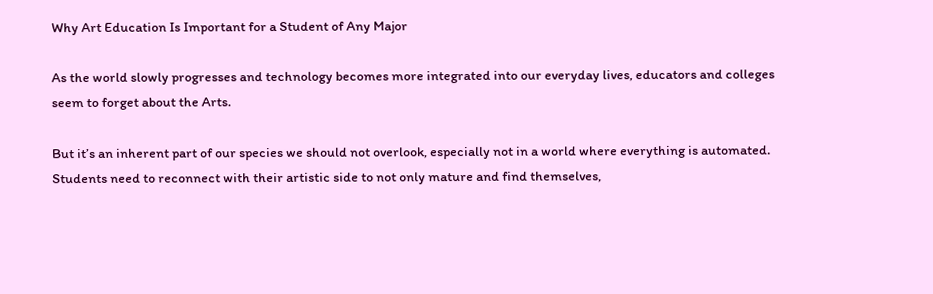Why Art Education Is Important for a Student of Any Major

As the world slowly progresses and technology becomes more integrated into our everyday lives, educators and colleges seem to forget about the Arts.

But it’s an inherent part of our species we should not overlook, especially not in a world where everything is automated. Students need to reconnect with their artistic side to not only mature and find themselves,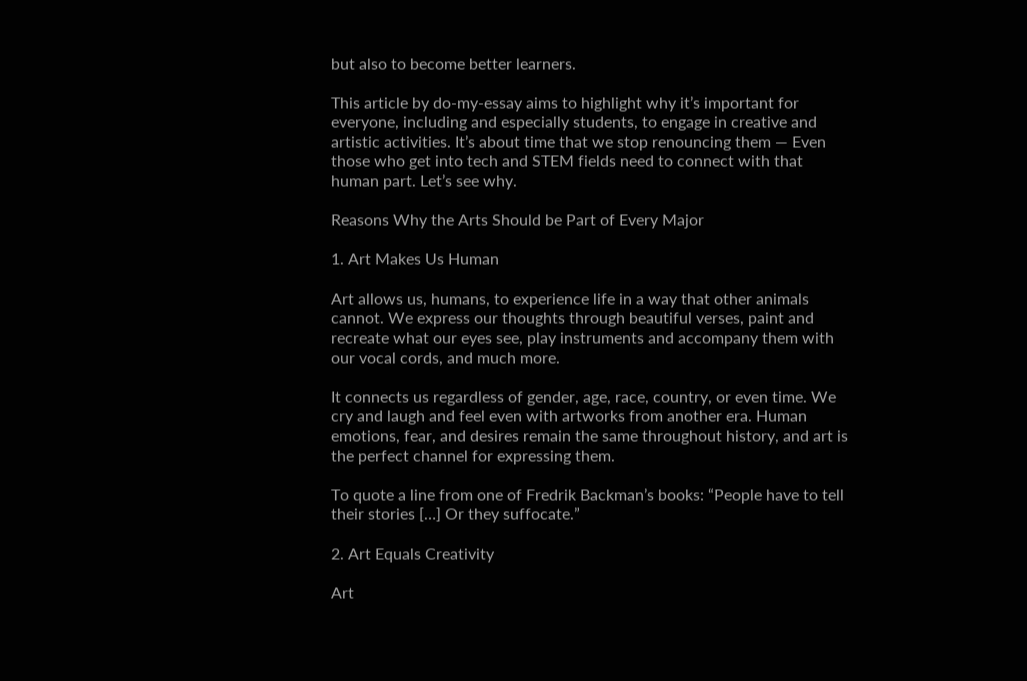but also to become better learners.

This article by do-my-essay aims to highlight why it’s important for everyone, including and especially students, to engage in creative and artistic activities. It’s about time that we stop renouncing them — Even those who get into tech and STEM fields need to connect with that human part. Let’s see why.

Reasons Why the Arts Should be Part of Every Major

1. Art Makes Us Human

Art allows us, humans, to experience life in a way that other animals cannot. We express our thoughts through beautiful verses, paint and recreate what our eyes see, play instruments and accompany them with our vocal cords, and much more.

It connects us regardless of gender, age, race, country, or even time. We cry and laugh and feel even with artworks from another era. Human emotions, fear, and desires remain the same throughout history, and art is the perfect channel for expressing them.

To quote a line from one of Fredrik Backman’s books: “People have to tell their stories […] Or they suffocate.”

2. Art Equals Creativity

Art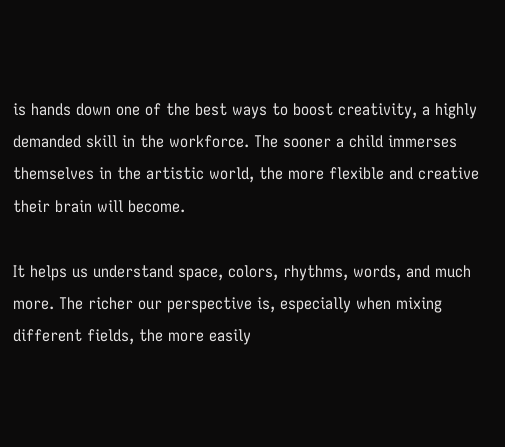is hands down one of the best ways to boost creativity, a highly demanded skill in the workforce. The sooner a child immerses themselves in the artistic world, the more flexible and creative their brain will become.

It helps us understand space, colors, rhythms, words, and much more. The richer our perspective is, especially when mixing different fields, the more easily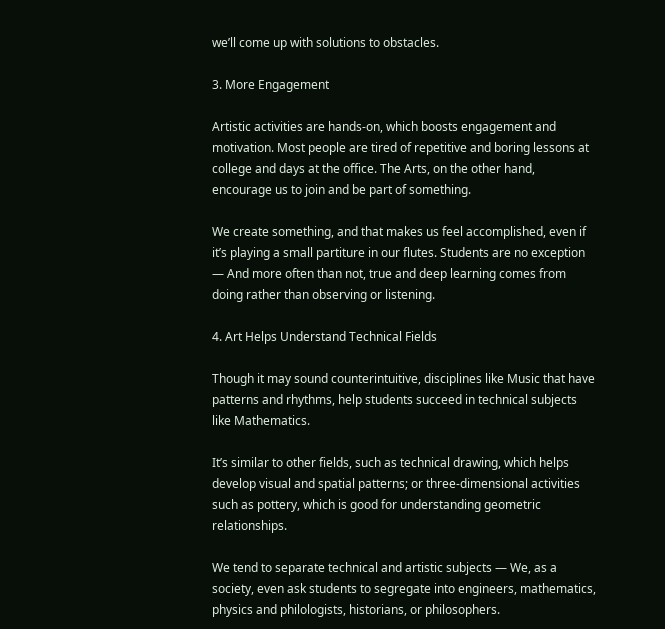we’ll come up with solutions to obstacles.

3. More Engagement

Artistic activities are hands-on, which boosts engagement and motivation. Most people are tired of repetitive and boring lessons at college and days at the office. The Arts, on the other hand, encourage us to join and be part of something.

We create something, and that makes us feel accomplished, even if it’s playing a small partiture in our flutes. Students are no exception — And more often than not, true and deep learning comes from doing rather than observing or listening.

4. Art Helps Understand Technical Fields

Though it may sound counterintuitive, disciplines like Music that have patterns and rhythms, help students succeed in technical subjects like Mathematics.

It’s similar to other fields, such as technical drawing, which helps develop visual and spatial patterns; or three-dimensional activities such as pottery, which is good for understanding geometric relationships.

We tend to separate technical and artistic subjects — We, as a society, even ask students to segregate into engineers, mathematics, physics and philologists, historians, or philosophers.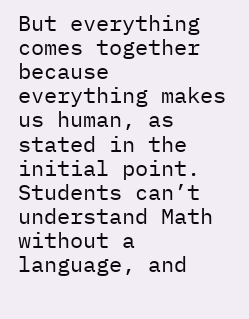But everything comes together because everything makes us human, as stated in the initial point. Students can’t understand Math without a language, and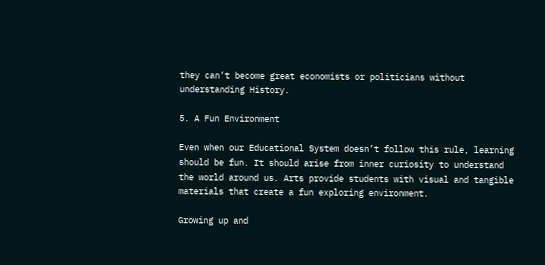they can’t become great economists or politicians without understanding History.

5. A Fun Environment

Even when our Educational System doesn’t follow this rule, learning should be fun. It should arise from inner curiosity to understand the world around us. Arts provide students with visual and tangible materials that create a fun exploring environment.

Growing up and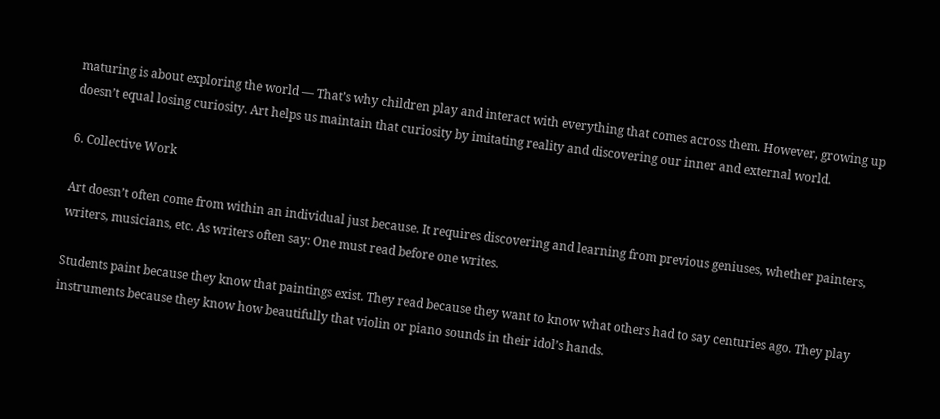maturing is about exploring the world — That’s why children play and interact with everything that comes across them. However, growing up doesn’t equal losing curiosity. Art helps us maintain that curiosity by imitating reality and discovering our inner and external world.

6. Collective Work

Art doesn’t often come from within an individual just because. It requires discovering and learning from previous geniuses, whether painters, writers, musicians, etc. As writers often say: One must read before one writes.

Students paint because they know that paintings exist. They read because they want to know what others had to say centuries ago. They play instruments because they know how beautifully that violin or piano sounds in their idol’s hands.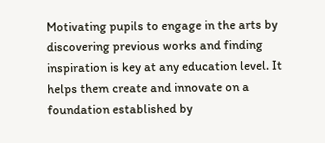Motivating pupils to engage in the arts by discovering previous works and finding inspiration is key at any education level. It helps them create and innovate on a foundation established by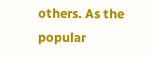others. As the popular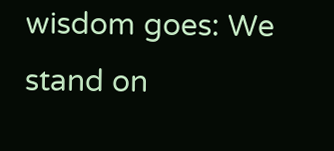wisdom goes: We stand on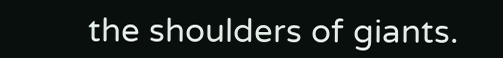the shoulders of giants.